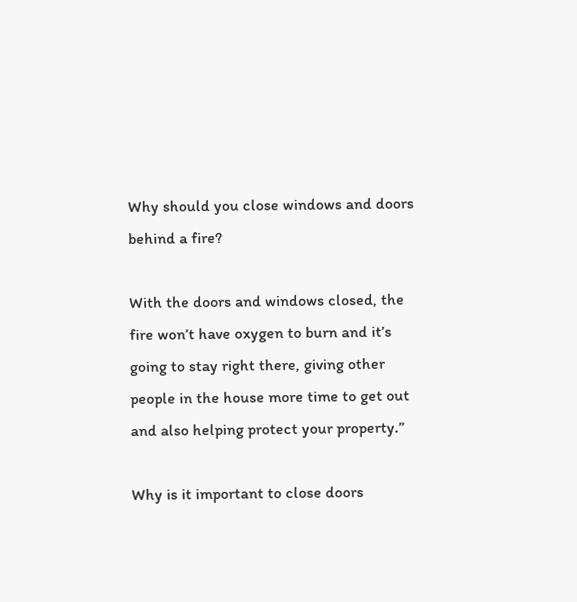Why should you close windows and doors behind a fire?

With the doors and windows closed, the fire won’t have oxygen to burn and it’s going to stay right there, giving other people in the house more time to get out and also helping protect your property.”

Why is it important to close doors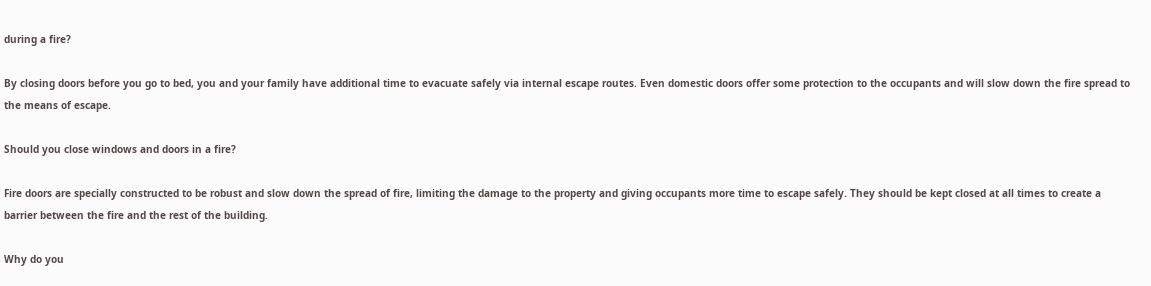during a fire?

By closing doors before you go to bed, you and your family have additional time to evacuate safely via internal escape routes. Even domestic doors offer some protection to the occupants and will slow down the fire spread to the means of escape.

Should you close windows and doors in a fire?

Fire doors are specially constructed to be robust and slow down the spread of fire, limiting the damage to the property and giving occupants more time to escape safely. They should be kept closed at all times to create a barrier between the fire and the rest of the building.

Why do you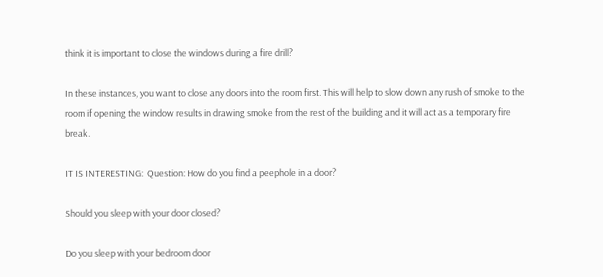think it is important to close the windows during a fire drill?

In these instances, you want to close any doors into the room first. This will help to slow down any rush of smoke to the room if opening the window results in drawing smoke from the rest of the building and it will act as a temporary fire break.

IT IS INTERESTING:  Question: How do you find a peephole in a door?

Should you sleep with your door closed?

Do you sleep with your bedroom door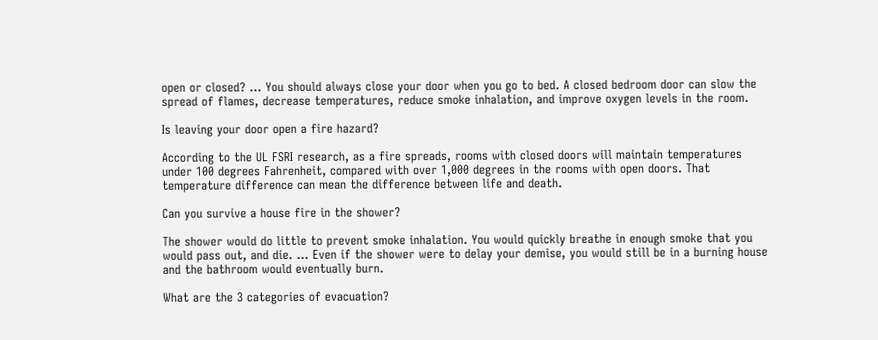open or closed? … You should always close your door when you go to bed. A closed bedroom door can slow the spread of flames, decrease temperatures, reduce smoke inhalation, and improve oxygen levels in the room.

Is leaving your door open a fire hazard?

According to the UL FSRI research, as a fire spreads, rooms with closed doors will maintain temperatures under 100 degrees Fahrenheit, compared with over 1,000 degrees in the rooms with open doors. That temperature difference can mean the difference between life and death.

Can you survive a house fire in the shower?

The shower would do little to prevent smoke inhalation. You would quickly breathe in enough smoke that you would pass out, and die. … Even if the shower were to delay your demise, you would still be in a burning house and the bathroom would eventually burn.

What are the 3 categories of evacuation?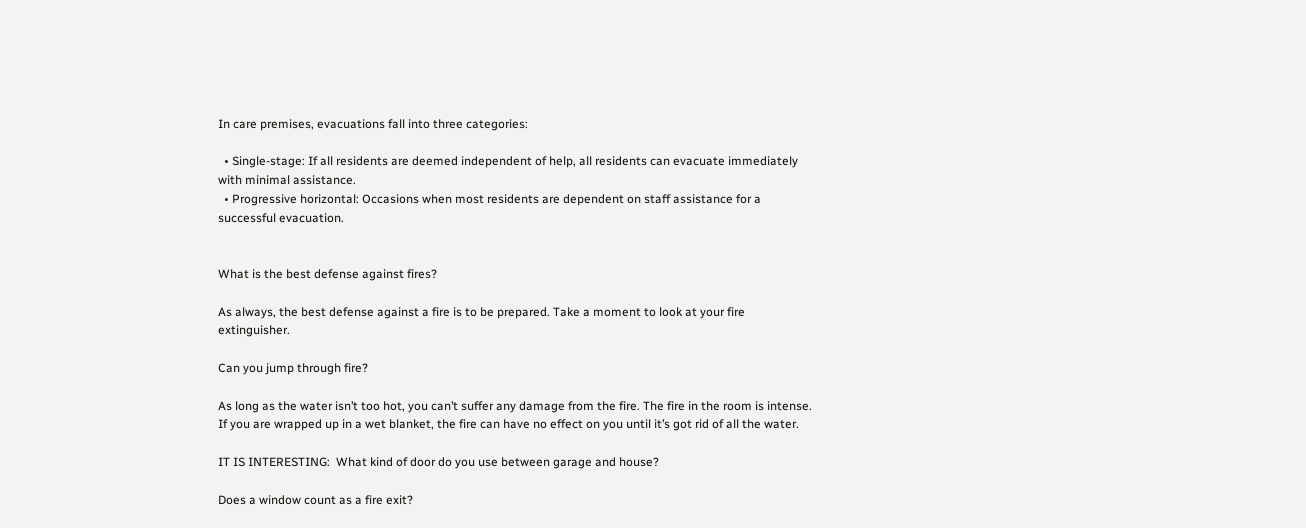In care premises, evacuations fall into three categories:

  • Single-stage: If all residents are deemed independent of help, all residents can evacuate immediately with minimal assistance.
  • Progressive horizontal: Occasions when most residents are dependent on staff assistance for a successful evacuation.


What is the best defense against fires?

As always, the best defense against a fire is to be prepared. Take a moment to look at your fire extinguisher.

Can you jump through fire?

As long as the water isn’t too hot, you can’t suffer any damage from the fire. The fire in the room is intense. If you are wrapped up in a wet blanket, the fire can have no effect on you until it’s got rid of all the water.

IT IS INTERESTING:  What kind of door do you use between garage and house?

Does a window count as a fire exit?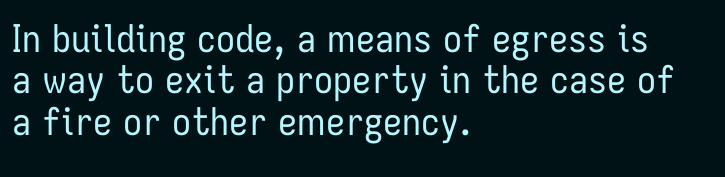In building code, a means of egress is a way to exit a property in the case of a fire or other emergency.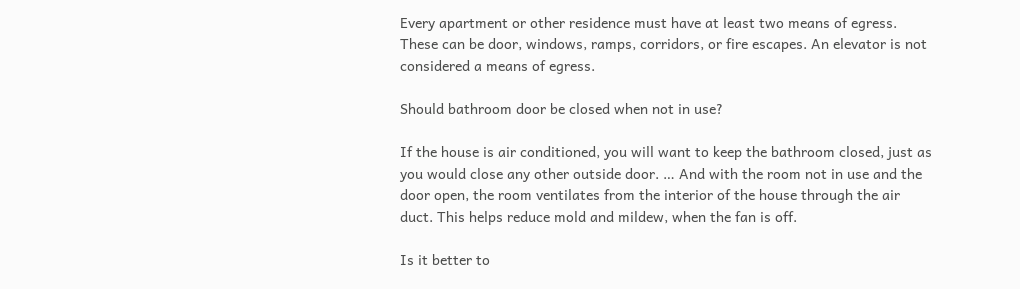Every apartment or other residence must have at least two means of egress. These can be door, windows, ramps, corridors, or fire escapes. An elevator is not considered a means of egress.

Should bathroom door be closed when not in use?

If the house is air conditioned, you will want to keep the bathroom closed, just as you would close any other outside door. … And with the room not in use and the door open, the room ventilates from the interior of the house through the air duct. This helps reduce mold and mildew, when the fan is off.

Is it better to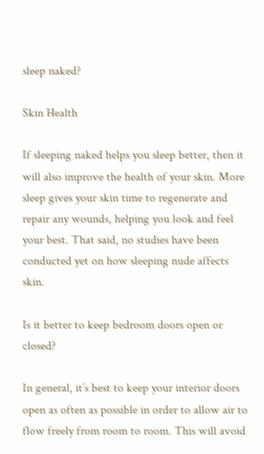sleep naked?

Skin Health

If sleeping naked helps you sleep better, then it will also improve the health of your skin. More sleep gives your skin time to regenerate and repair any wounds, helping you look and feel your best. That said, no studies have been conducted yet on how sleeping nude affects skin.

Is it better to keep bedroom doors open or closed?

In general, it’s best to keep your interior doors open as often as possible in order to allow air to flow freely from room to room. This will avoid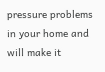pressure problems in your home and will make it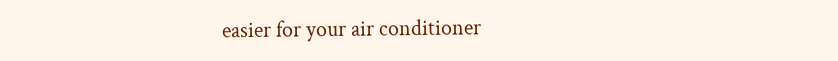easier for your air conditioner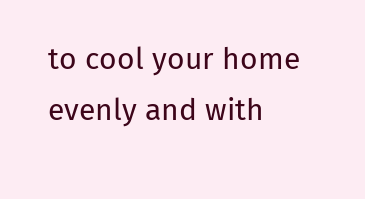to cool your home evenly and with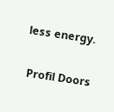less energy.

 Profil Doors